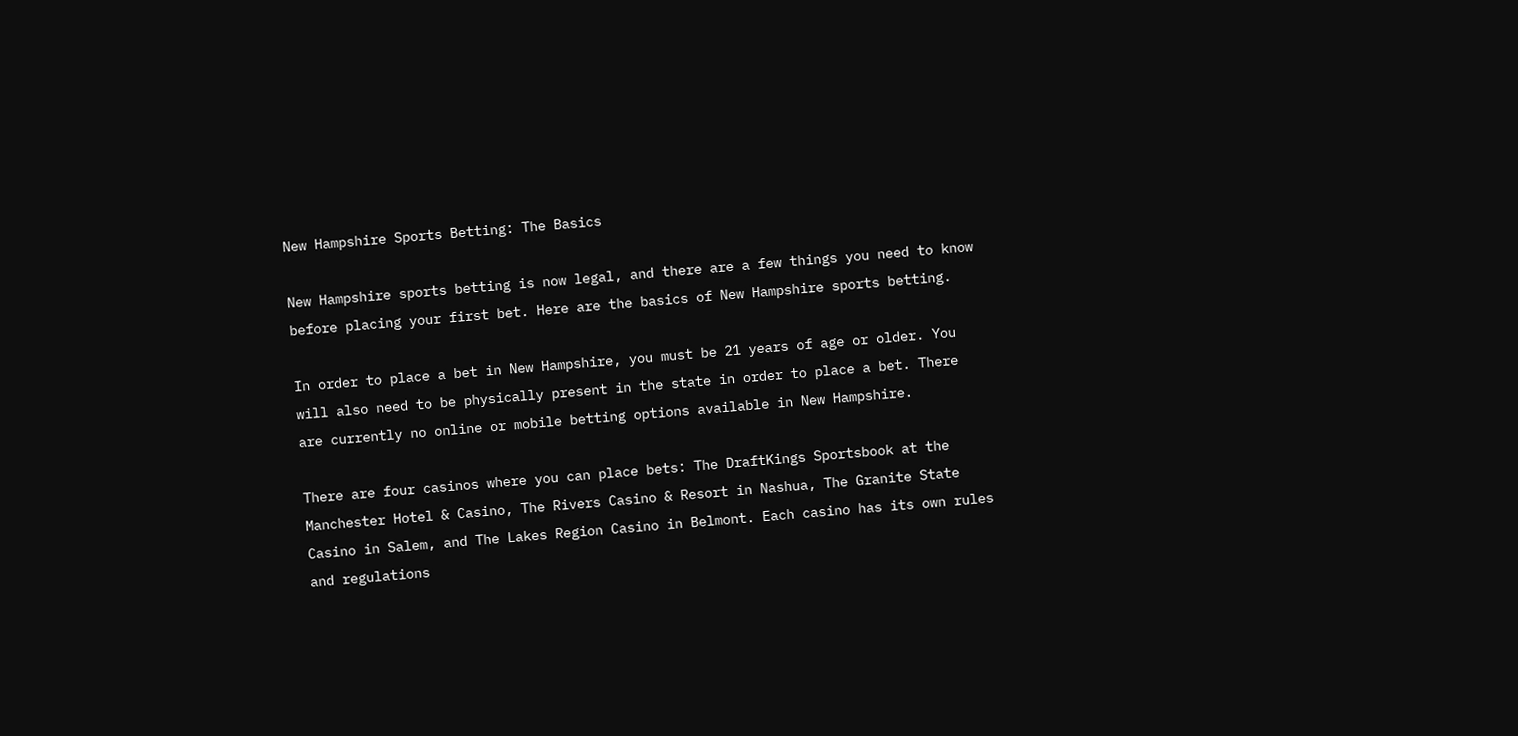New Hampshire Sports Betting: The Basics

New Hampshire sports betting is now legal, and there are a few things you need to know before placing your first bet. Here are the basics of New Hampshire sports betting.

In order to place a bet in New Hampshire, you must be 21 years of age or older. You will also need to be physically present in the state in order to place a bet. There are currently no online or mobile betting options available in New Hampshire.

There are four casinos where you can place bets: The DraftKings Sportsbook at the Manchester Hotel & Casino, The Rivers Casino & Resort in Nashua, The Granite State Casino in Salem, and The Lakes Region Casino in Belmont. Each casino has its own rules and regulations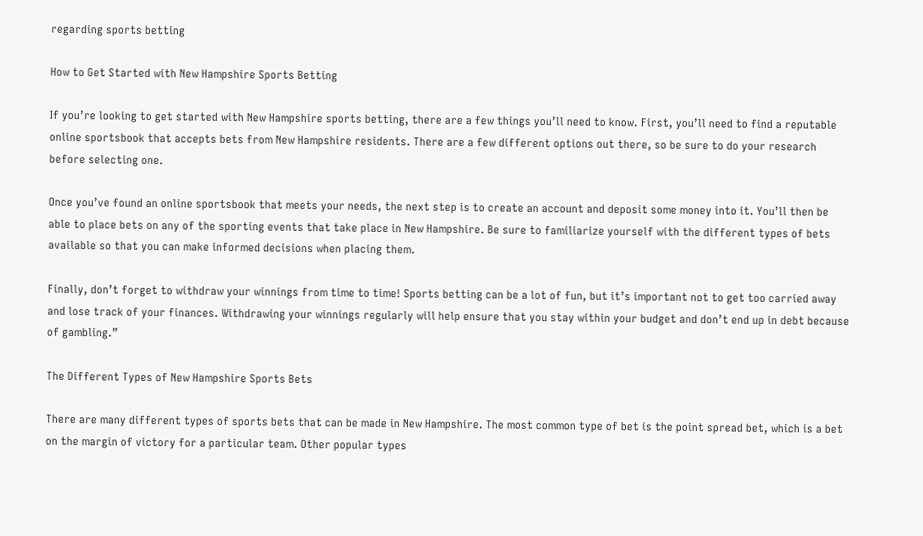regarding sports betting

How to Get Started with New Hampshire Sports Betting

If you’re looking to get started with New Hampshire sports betting, there are a few things you’ll need to know. First, you’ll need to find a reputable online sportsbook that accepts bets from New Hampshire residents. There are a few different options out there, so be sure to do your research before selecting one.

Once you’ve found an online sportsbook that meets your needs, the next step is to create an account and deposit some money into it. You’ll then be able to place bets on any of the sporting events that take place in New Hampshire. Be sure to familiarize yourself with the different types of bets available so that you can make informed decisions when placing them.

Finally, don’t forget to withdraw your winnings from time to time! Sports betting can be a lot of fun, but it’s important not to get too carried away and lose track of your finances. Withdrawing your winnings regularly will help ensure that you stay within your budget and don’t end up in debt because of gambling.”

The Different Types of New Hampshire Sports Bets

There are many different types of sports bets that can be made in New Hampshire. The most common type of bet is the point spread bet, which is a bet on the margin of victory for a particular team. Other popular types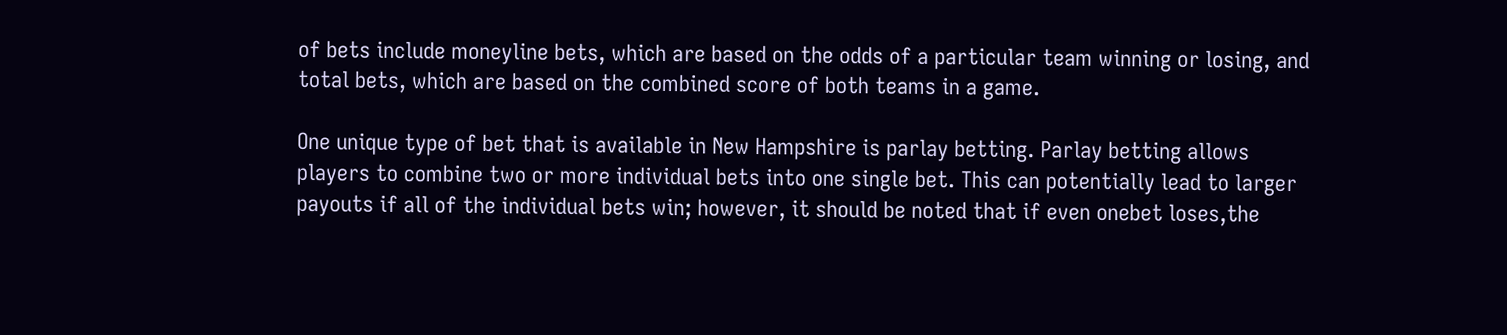of bets include moneyline bets, which are based on the odds of a particular team winning or losing, and total bets, which are based on the combined score of both teams in a game.

One unique type of bet that is available in New Hampshire is parlay betting. Parlay betting allows players to combine two or more individual bets into one single bet. This can potentially lead to larger payouts if all of the individual bets win; however, it should be noted that if even onebet loses,the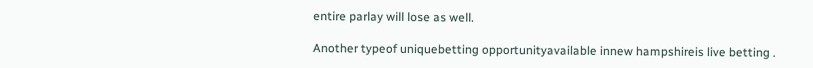entire parlay will lose as well.

Another typeof uniquebetting opportunityavailable innew hampshireis live betting .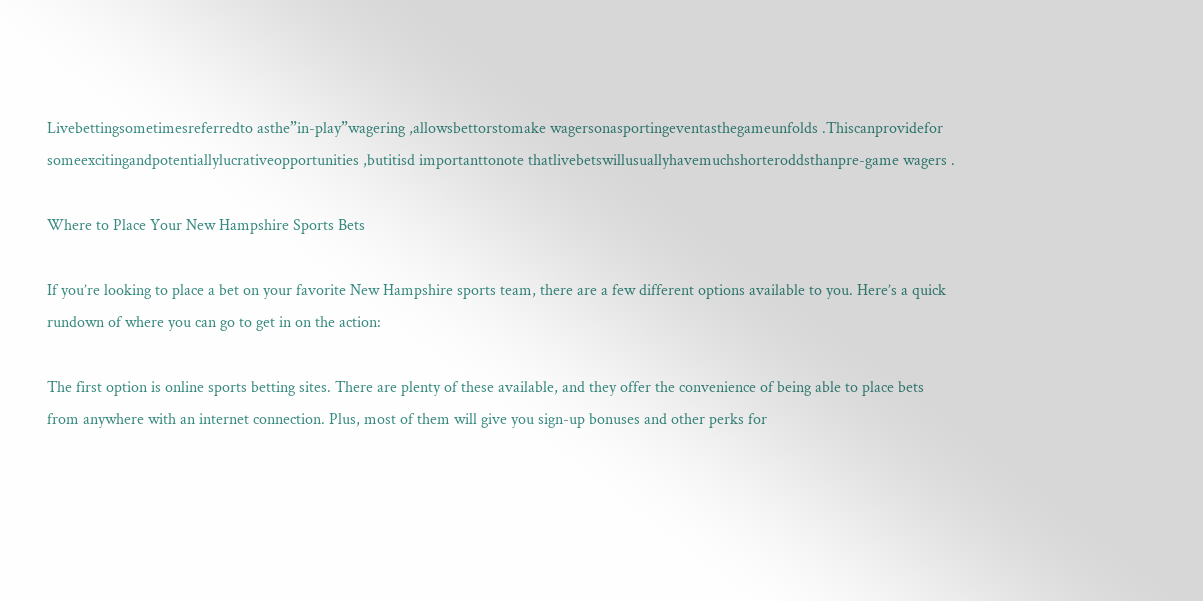Livebettingsometimesreferredto asthe”in-play”wagering ,allowsbettorstomake wagersonasportingeventasthegameunfolds .Thiscanprovidefor someexcitingandpotentiallylucrativeopportunities ,butitisd importanttonote thatlivebetswillusuallyhavemuchshorteroddsthanpre-game wagers .

Where to Place Your New Hampshire Sports Bets

If you’re looking to place a bet on your favorite New Hampshire sports team, there are a few different options available to you. Here’s a quick rundown of where you can go to get in on the action:

The first option is online sports betting sites. There are plenty of these available, and they offer the convenience of being able to place bets from anywhere with an internet connection. Plus, most of them will give you sign-up bonuses and other perks for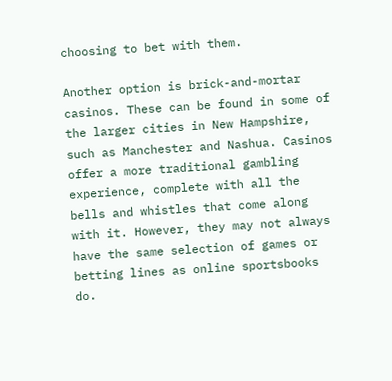choosing to bet with them.

Another option is brick-and-mortar casinos. These can be found in some of the larger cities in New Hampshire, such as Manchester and Nashua. Casinos offer a more traditional gambling experience, complete with all the bells and whistles that come along with it. However, they may not always have the same selection of games or betting lines as online sportsbooks do.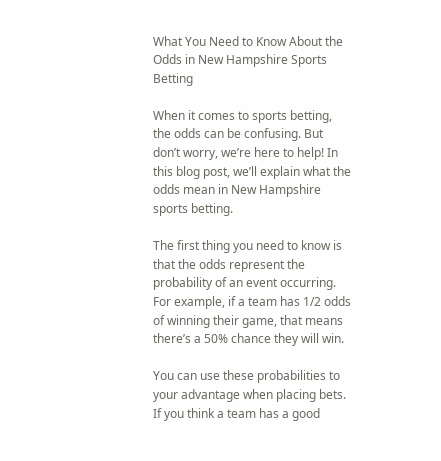What You Need to Know About the Odds in New Hampshire Sports Betting

When it comes to sports betting, the odds can be confusing. But don’t worry, we’re here to help! In this blog post, we’ll explain what the odds mean in New Hampshire sports betting.

The first thing you need to know is that the odds represent the probability of an event occurring. For example, if a team has 1/2 odds of winning their game, that means there’s a 50% chance they will win.

You can use these probabilities to your advantage when placing bets. If you think a team has a good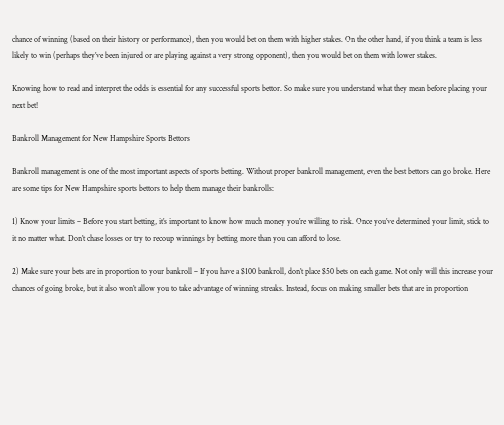chance of winning (based on their history or performance), then you would bet on them with higher stakes. On the other hand, if you think a team is less likely to win (perhaps they’ve been injured or are playing against a very strong opponent), then you would bet on them with lower stakes.

Knowing how to read and interpret the odds is essential for any successful sports bettor. So make sure you understand what they mean before placing your next bet!

Bankroll Management for New Hampshire Sports Bettors

Bankroll management is one of the most important aspects of sports betting. Without proper bankroll management, even the best bettors can go broke. Here are some tips for New Hampshire sports bettors to help them manage their bankrolls:

1) Know your limits – Before you start betting, it’s important to know how much money you’re willing to risk. Once you’ve determined your limit, stick to it no matter what. Don’t chase losses or try to recoup winnings by betting more than you can afford to lose.

2) Make sure your bets are in proportion to your bankroll – If you have a $100 bankroll, don’t place $50 bets on each game. Not only will this increase your chances of going broke, but it also won’t allow you to take advantage of winning streaks. Instead, focus on making smaller bets that are in proportion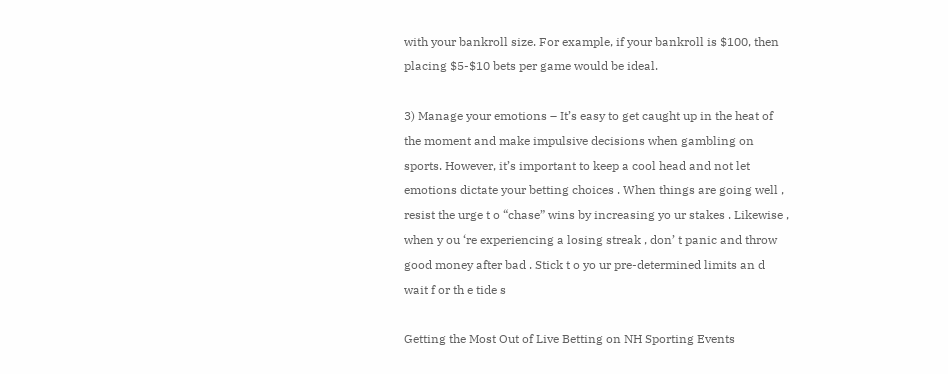with your bankroll size. For example, if your bankroll is $100, then placing $5-$10 bets per game would be ideal.

3) Manage your emotions – It’s easy to get caught up in the heat of the moment and make impulsive decisions when gambling on sports. However, it’s important to keep a cool head and not let emotions dictate your betting choices . When things are going well , resist the urge t o “chase” wins by increasing yo ur stakes . Likewise , when y ou ‘re experiencing a losing streak , don’ t panic and throw good money after bad . Stick t o yo ur pre-determined limits an d wait f or th e tide s

Getting the Most Out of Live Betting on NH Sporting Events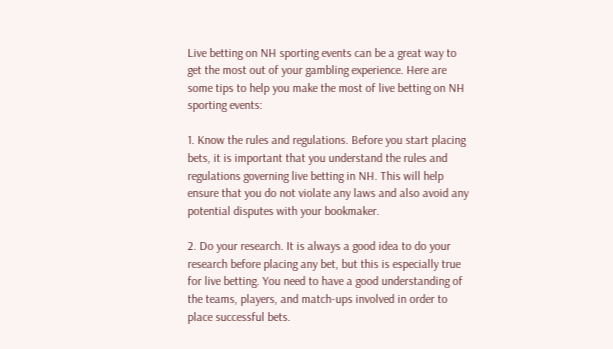Live betting on NH sporting events can be a great way to get the most out of your gambling experience. Here are some tips to help you make the most of live betting on NH sporting events:

1. Know the rules and regulations. Before you start placing bets, it is important that you understand the rules and regulations governing live betting in NH. This will help ensure that you do not violate any laws and also avoid any potential disputes with your bookmaker.

2. Do your research. It is always a good idea to do your research before placing any bet, but this is especially true for live betting. You need to have a good understanding of the teams, players, and match-ups involved in order to place successful bets.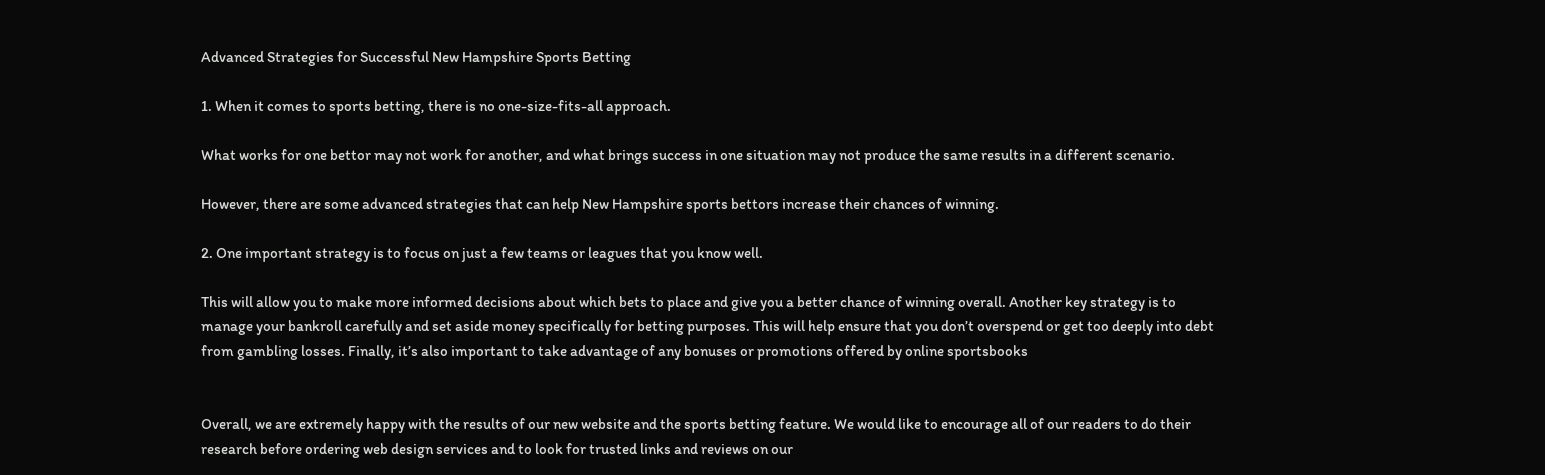Advanced Strategies for Successful New Hampshire Sports Betting

1. When it comes to sports betting, there is no one-size-fits-all approach.

What works for one bettor may not work for another, and what brings success in one situation may not produce the same results in a different scenario.

However, there are some advanced strategies that can help New Hampshire sports bettors increase their chances of winning.

2. One important strategy is to focus on just a few teams or leagues that you know well.

This will allow you to make more informed decisions about which bets to place and give you a better chance of winning overall. Another key strategy is to manage your bankroll carefully and set aside money specifically for betting purposes. This will help ensure that you don’t overspend or get too deeply into debt from gambling losses. Finally, it’s also important to take advantage of any bonuses or promotions offered by online sportsbooks


Overall, we are extremely happy with the results of our new website and the sports betting feature. We would like to encourage all of our readers to do their research before ordering web design services and to look for trusted links and reviews on our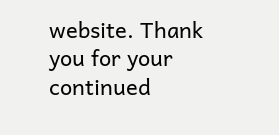website. Thank you for your continued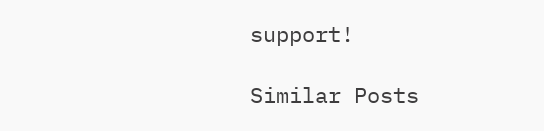support!

Similar Posts